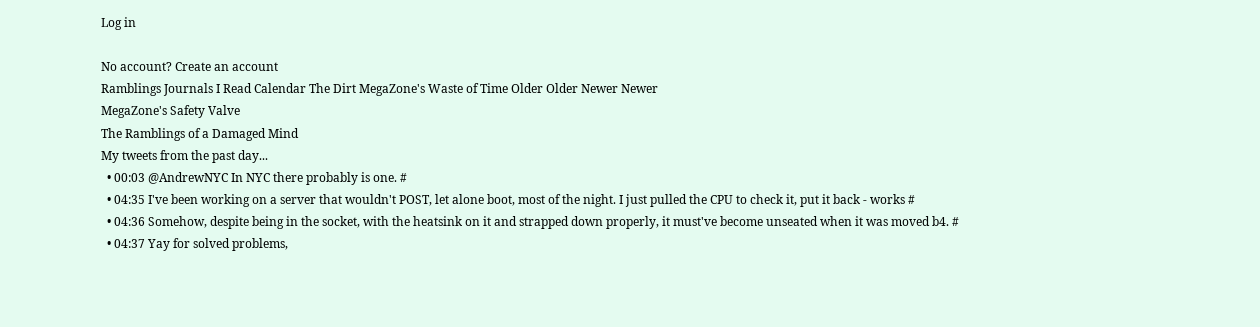Log in

No account? Create an account
Ramblings Journals I Read Calendar The Dirt MegaZone's Waste of Time Older Older Newer Newer
MegaZone's Safety Valve
The Ramblings of a Damaged Mind
My tweets from the past day...
  • 00:03 @AndrewNYC In NYC there probably is one. #
  • 04:35 I've been working on a server that wouldn't POST, let alone boot, most of the night. I just pulled the CPU to check it, put it back - works #
  • 04:36 Somehow, despite being in the socket, with the heatsink on it and strapped down properly, it must've become unseated when it was moved b4. #
  • 04:37 Yay for solved problems,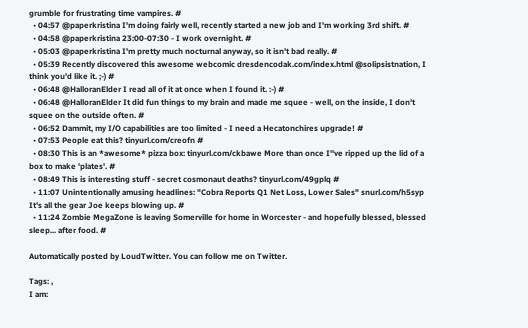grumble for frustrating time vampires. #
  • 04:57 @paperkristina I'm doing fairly well, recently started a new job and I'm working 3rd shift. #
  • 04:58 @paperkristina 23:00-07:30 - I work overnight. #
  • 05:03 @paperkristina I'm pretty much nocturnal anyway, so it isn't bad really. #
  • 05:39 Recently discovered this awesome webcomic dresdencodak.com/index.html @solipsistnation, I think you'd like it. ;-) #
  • 06:48 @HalloranElder I read all of it at once when I found it. :-) #
  • 06:48 @HalloranElder It did fun things to my brain and made me squee - well, on the inside, I don't squee on the outside often. #
  • 06:52 Dammit, my I/O capabilities are too limited - I need a Hecatonchires upgrade! #
  • 07:53 People eat this? tinyurl.com/creofn #
  • 08:30 This is an *awesome* pizza box: tinyurl.com/ckbawe More than once I''ve ripped up the lid of a box to make 'plates'. #
  • 08:49 This is interesting stuff - secret cosmonaut deaths? tinyurl.com/49gplq #
  • 11:07 Unintentionally amusing headlines: "Cobra Reports Q1 Net Loss, Lower Sales" snurl.com/h5syp It's all the gear Joe keeps blowing up. #
  • 11:24 Zombie MegaZone is leaving Somerville for home in Worcester - and hopefully blessed, blessed sleep... after food. #

Automatically posted by LoudTwitter. You can follow me on Twitter.

Tags: ,
I am: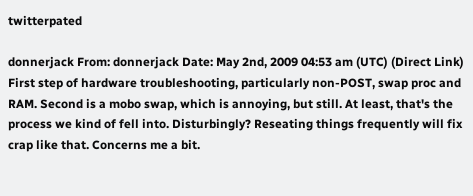twitterpated

donnerjack From: donnerjack Date: May 2nd, 2009 04:53 am (UTC) (Direct Link)
First step of hardware troubleshooting, particularly non-POST, swap proc and RAM. Second is a mobo swap, which is annoying, but still. At least, that's the process we kind of fell into. Disturbingly? Reseating things frequently will fix crap like that. Concerns me a bit.